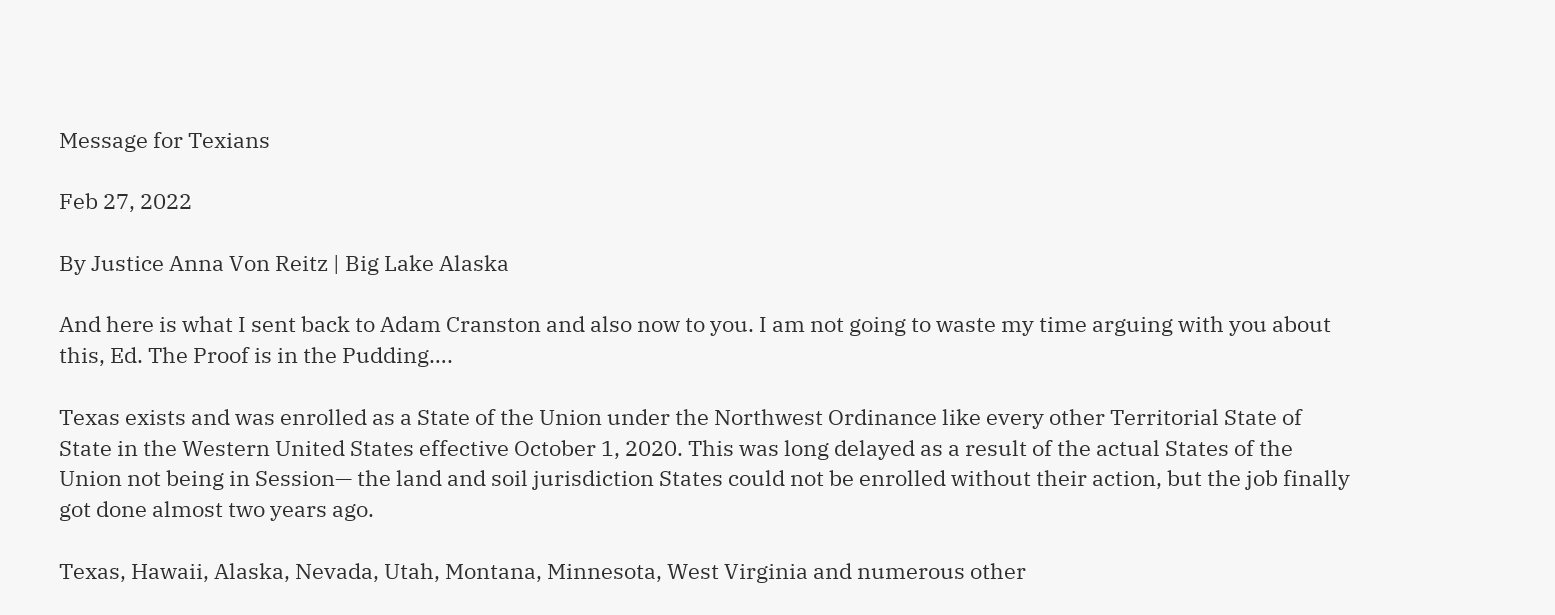Message for Texians

Feb 27, 2022

By Justice Anna Von Reitz | Big Lake Alaska

And here is what I sent back to Adam Cranston and also now to you. I am not going to waste my time arguing with you about this, Ed. The Proof is in the Pudding….

Texas exists and was enrolled as a State of the Union under the Northwest Ordinance like every other Territorial State of State in the Western United States effective October 1, 2020. This was long delayed as a result of the actual States of the Union not being in Session— the land and soil jurisdiction States could not be enrolled without their action, but the job finally got done almost two years ago.

Texas, Hawaii, Alaska, Nevada, Utah, Montana, Minnesota, West Virginia and numerous other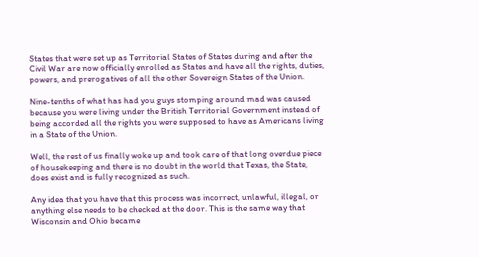States that were set up as Territorial States of States during and after the Civil War are now officially enrolled as States and have all the rights, duties, powers, and prerogatives of all the other Sovereign States of the Union.

Nine-tenths of what has had you guys stomping around mad was caused because you were living under the British Territorial Government instead of being accorded all the rights you were supposed to have as Americans living in a State of the Union.

Well, the rest of us finally woke up and took care of that long overdue piece of housekeeping and there is no doubt in the world that Texas, the State, does exist and is fully recognized as such.

Any idea that you have that this process was incorrect, unlawful, illegal, or anything else needs to be checked at the door. This is the same way that Wisconsin and Ohio became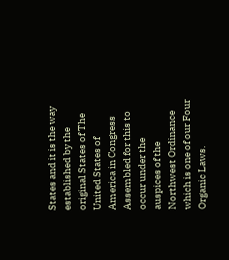States and it is the way established by the original States of The United States of America in Congress Assembled for this to occur under the auspices of the Northwest Ordinance which is one of our Four Organic Laws.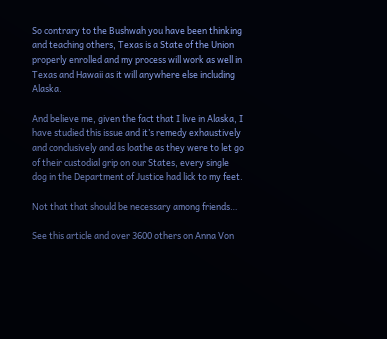So contrary to the Bushwah you have been thinking and teaching others, Texas is a State of the Union properly enrolled and my process will work as well in Texas and Hawaii as it will anywhere else including Alaska.

And believe me, given the fact that I live in Alaska, I have studied this issue and it’s remedy exhaustively and conclusively and as loathe as they were to let go of their custodial grip on our States, every single dog in the Department of Justice had lick to my feet.

Not that that should be necessary among friends…

See this article and over 3600 others on Anna Von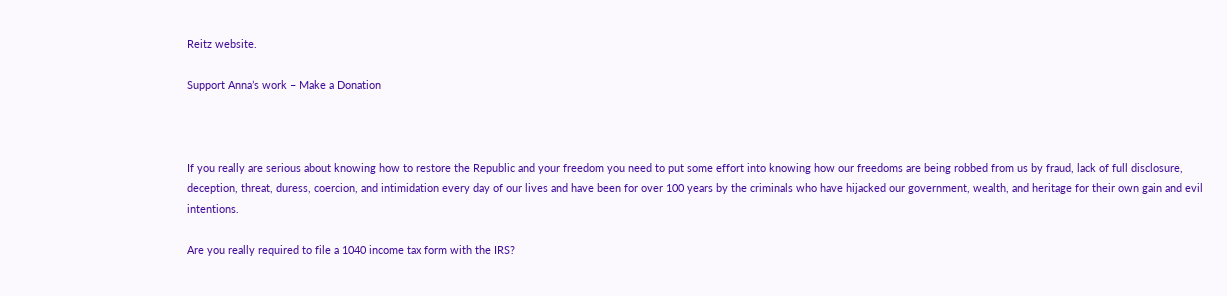Reitz website.

Support Anna’s work – Make a Donation



If you really are serious about knowing how to restore the Republic and your freedom you need to put some effort into knowing how our freedoms are being robbed from us by fraud, lack of full disclosure, deception, threat, duress, coercion, and intimidation every day of our lives and have been for over 100 years by the criminals who have hijacked our government, wealth, and heritage for their own gain and evil intentions.

Are you really required to file a 1040 income tax form with the IRS?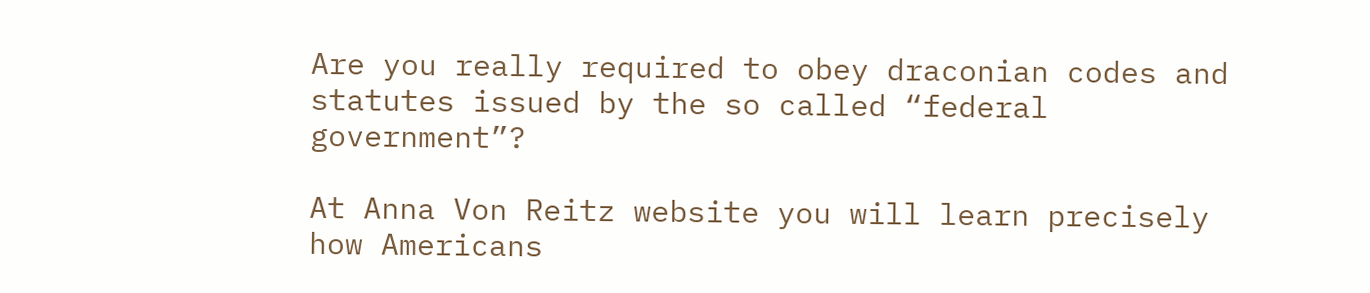Are you really required to obey draconian codes and statutes issued by the so called “federal government”?

At Anna Von Reitz website you will learn precisely how Americans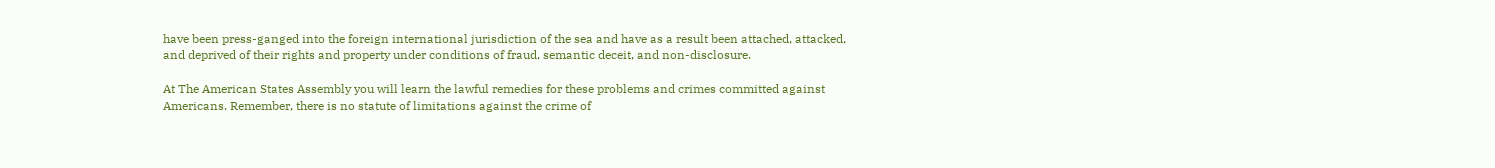have been press-ganged into the foreign international jurisdiction of the sea and have as a result been attached, attacked, and deprived of their rights and property under conditions of fraud, semantic deceit, and non-disclosure.

At The American States Assembly you will learn the lawful remedies for these problems and crimes committed against Americans. Remember, there is no statute of limitations against the crime of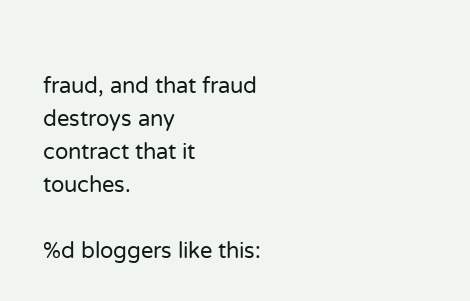fraud, and that fraud destroys any contract that it touches.

%d bloggers like this: